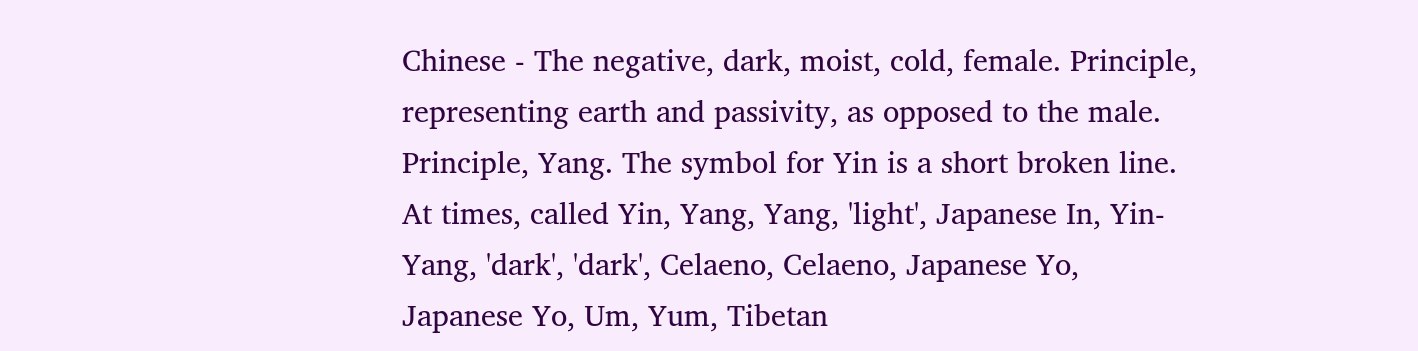Chinese - The negative, dark, moist, cold, female. Principle, representing earth and passivity, as opposed to the male. Principle, Yang. The symbol for Yin is a short broken line. At times, called Yin, Yang, Yang, 'light', Japanese In, Yin-Yang, 'dark', 'dark', Celaeno, Celaeno, Japanese Yo, Japanese Yo, Um, Yum, Tibetan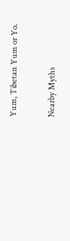Yum, Tibetan Yum or Yo.

Nearby Myths